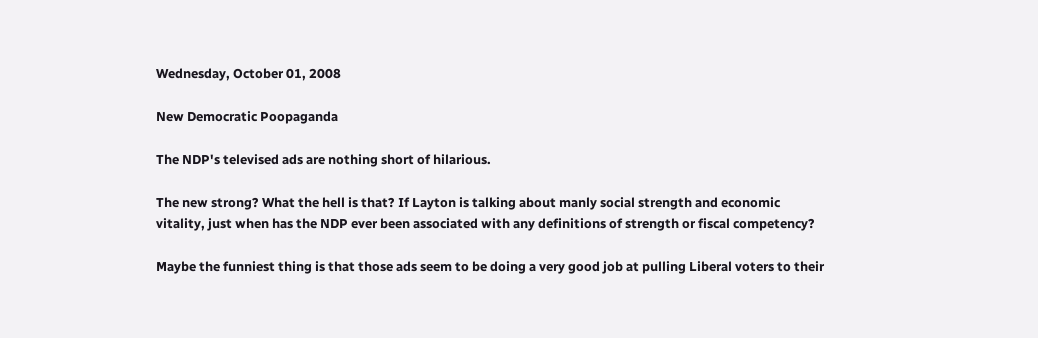Wednesday, October 01, 2008

New Democratic Poopaganda

The NDP's televised ads are nothing short of hilarious.

The new strong? What the hell is that? If Layton is talking about manly social strength and economic vitality, just when has the NDP ever been associated with any definitions of strength or fiscal competency?

Maybe the funniest thing is that those ads seem to be doing a very good job at pulling Liberal voters to their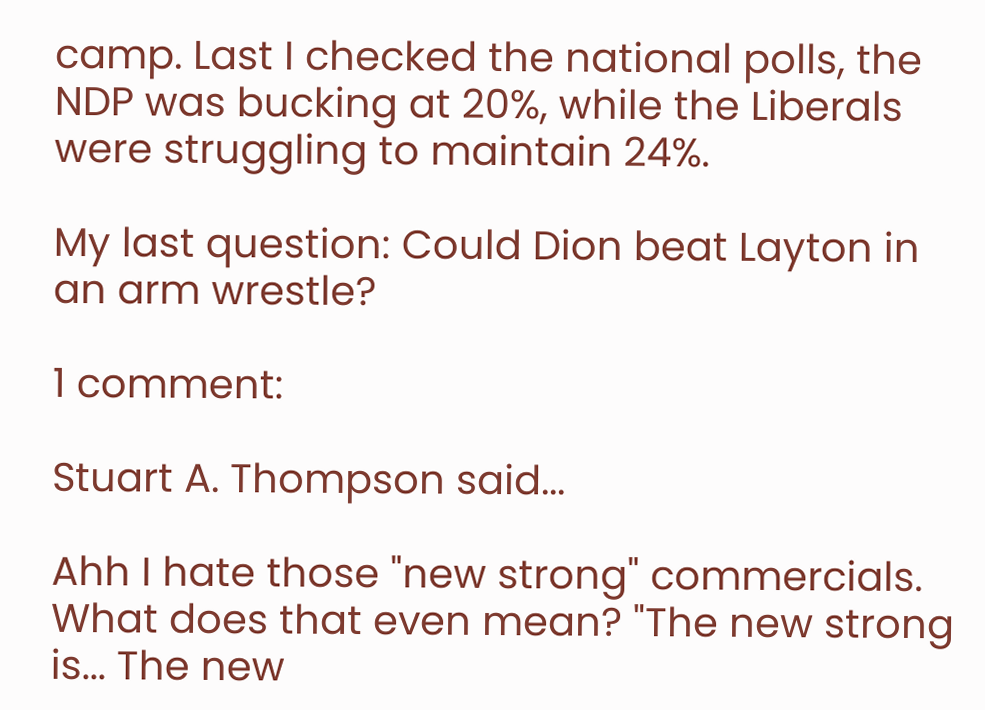camp. Last I checked the national polls, the NDP was bucking at 20%, while the Liberals were struggling to maintain 24%.

My last question: Could Dion beat Layton in an arm wrestle?

1 comment:

Stuart A. Thompson said...

Ahh I hate those "new strong" commercials. What does that even mean? "The new strong is... The new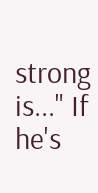strong is..." If he's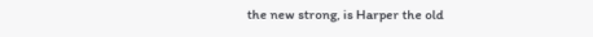the new strong, is Harper the old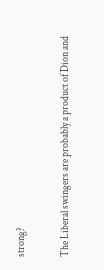strong?

The Liberal swingers are probably a product of Dion and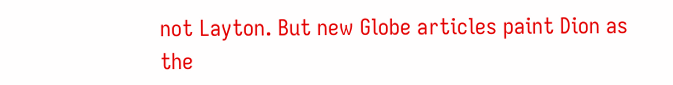not Layton. But new Globe articles paint Dion as the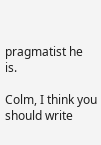pragmatist he is.

Colm, I think you should write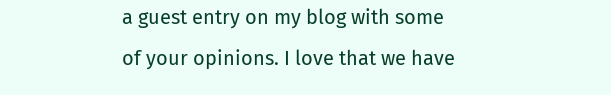a guest entry on my blog with some of your opinions. I love that we have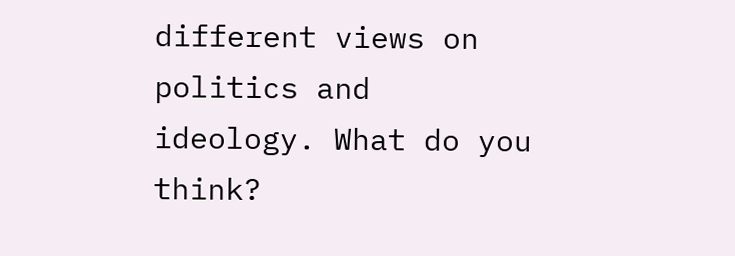different views on politics and ideology. What do you think?